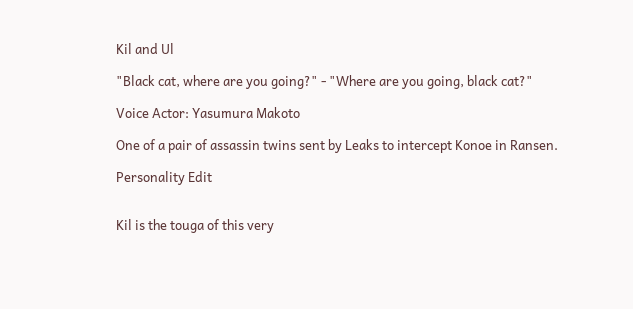Kil and Ul

"Black cat, where are you going?" - "Where are you going, black cat?"

Voice Actor: Yasumura Makoto

One of a pair of assassin twins sent by Leaks to intercept Konoe in Ransen.

Personality Edit


Kil is the touga of this very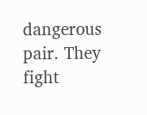dangerous pair. They fight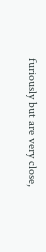furiously but are very close,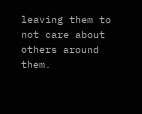leaving them to not care about others around them.